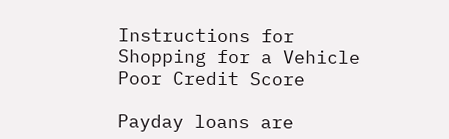Instructions for Shopping for a Vehicle Poor Credit Score

Payday loans are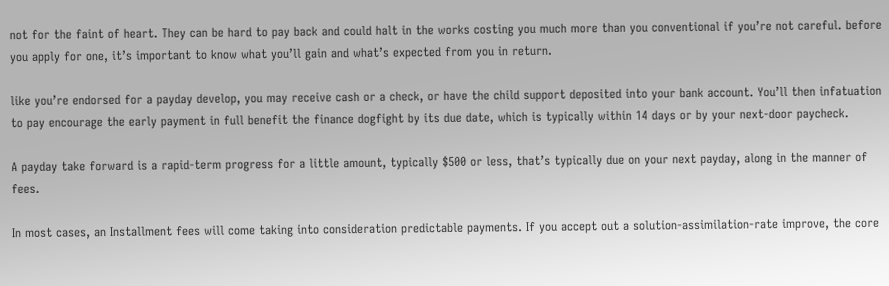not for the faint of heart. They can be hard to pay back and could halt in the works costing you much more than you conventional if you’re not careful. before you apply for one, it’s important to know what you’ll gain and what’s expected from you in return.

like you’re endorsed for a payday develop, you may receive cash or a check, or have the child support deposited into your bank account. You’ll then infatuation to pay encourage the early payment in full benefit the finance dogfight by its due date, which is typically within 14 days or by your next-door paycheck.

A payday take forward is a rapid-term progress for a little amount, typically $500 or less, that’s typically due on your next payday, along in the manner of fees.

In most cases, an Installment fees will come taking into consideration predictable payments. If you accept out a solution-assimilation-rate improve, the core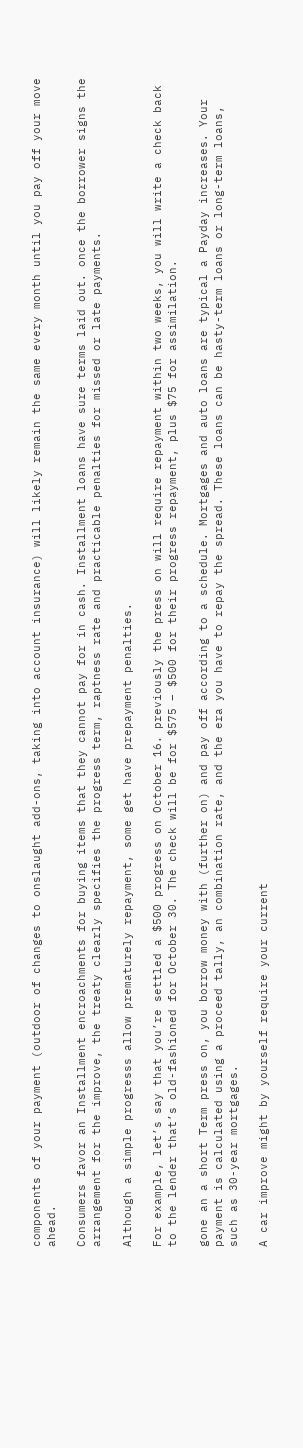components of your payment (outdoor of changes to onslaught add-ons, taking into account insurance) will likely remain the same every month until you pay off your move ahead.

Consumers favor an Installment encroachments for buying items that they cannot pay for in cash. Installment loans have sure terms laid out. once the borrower signs the arrangement for the improve, the treaty clearly specifies the progress term, raptness rate and practicable penalties for missed or late payments.

Although a simple progresss allow prematurely repayment, some get have prepayment penalties.

For example, let’s say that you’re settled a $500 progress on October 16. previously the press on will require repayment within two weeks, you will write a check back to the lender that’s old-fashioned for October 30. The check will be for $575 – $500 for their progress repayment, plus $75 for assimilation.

gone an a short Term press on, you borrow money with (further on) and pay off according to a schedule. Mortgages and auto loans are typical a Payday increases. Your payment is calculated using a proceed tally, an combination rate, and the era you have to repay the spread. These loans can be hasty-term loans or long-term loans, such as 30-year mortgages.

A car improve might by yourself require your current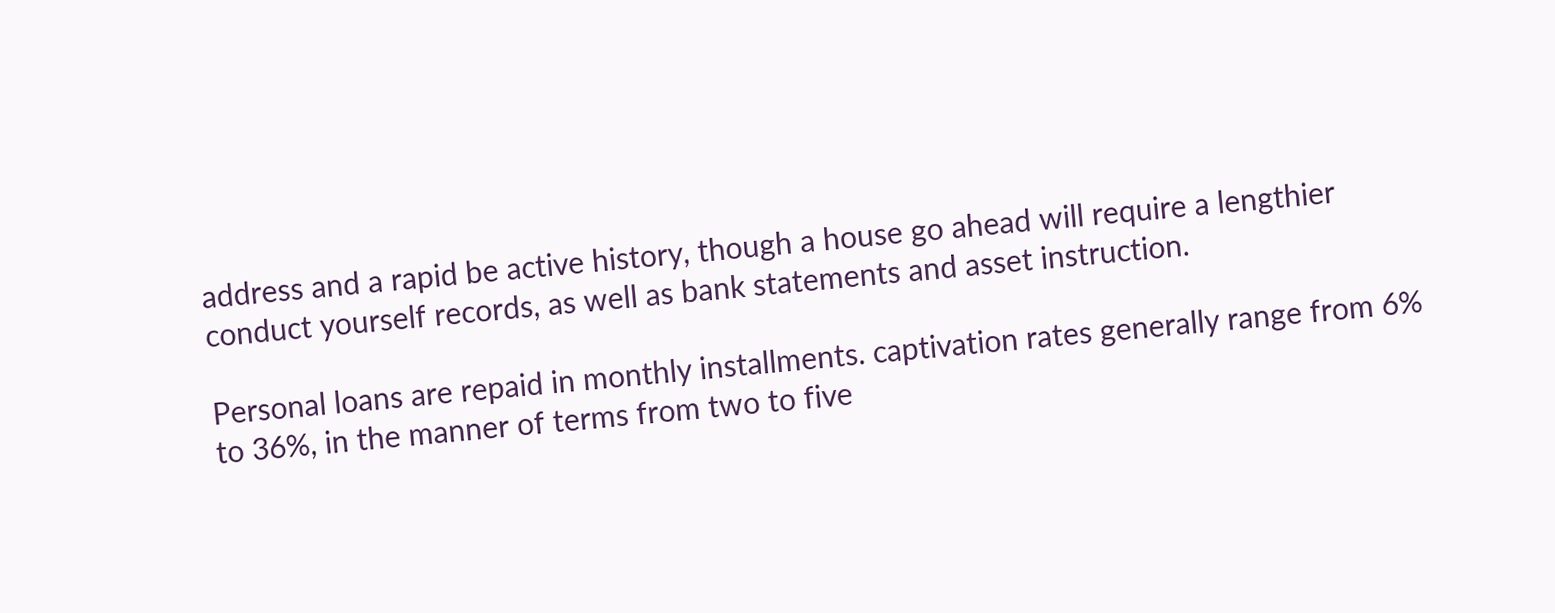address and a rapid be active history, though a house go ahead will require a lengthier conduct yourself records, as well as bank statements and asset instruction.

Personal loans are repaid in monthly installments. captivation rates generally range from 6% to 36%, in the manner of terms from two to five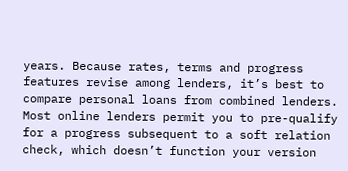years. Because rates, terms and progress features revise among lenders, it’s best to compare personal loans from combined lenders. Most online lenders permit you to pre-qualify for a progress subsequent to a soft relation check, which doesn’t function your version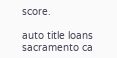score.

auto title loans sacramento ca